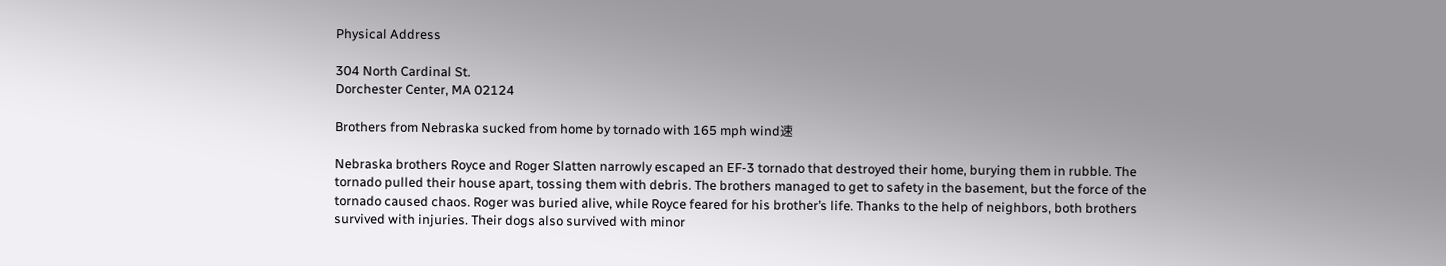Physical Address

304 North Cardinal St.
Dorchester Center, MA 02124

Brothers from Nebraska sucked from home by tornado with 165 mph wind速

Nebraska brothers Royce and Roger Slatten narrowly escaped an EF-3 tornado that destroyed their home, burying them in rubble. The tornado pulled their house apart, tossing them with debris. The brothers managed to get to safety in the basement, but the force of the tornado caused chaos. Roger was buried alive, while Royce feared for his brother’s life. Thanks to the help of neighbors, both brothers survived with injuries. Their dogs also survived with minor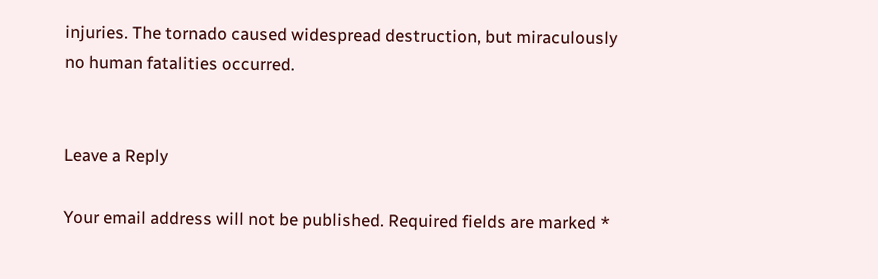injuries. The tornado caused widespread destruction, but miraculously no human fatalities occurred.


Leave a Reply

Your email address will not be published. Required fields are marked *